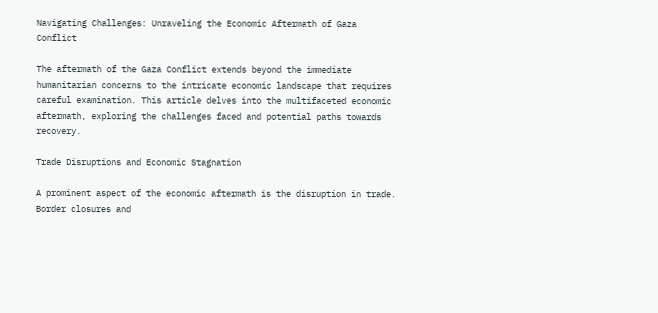Navigating Challenges: Unraveling the Economic Aftermath of Gaza Conflict

The aftermath of the Gaza Conflict extends beyond the immediate humanitarian concerns to the intricate economic landscape that requires careful examination. This article delves into the multifaceted economic aftermath, exploring the challenges faced and potential paths towards recovery.

Trade Disruptions and Economic Stagnation

A prominent aspect of the economic aftermath is the disruption in trade. Border closures and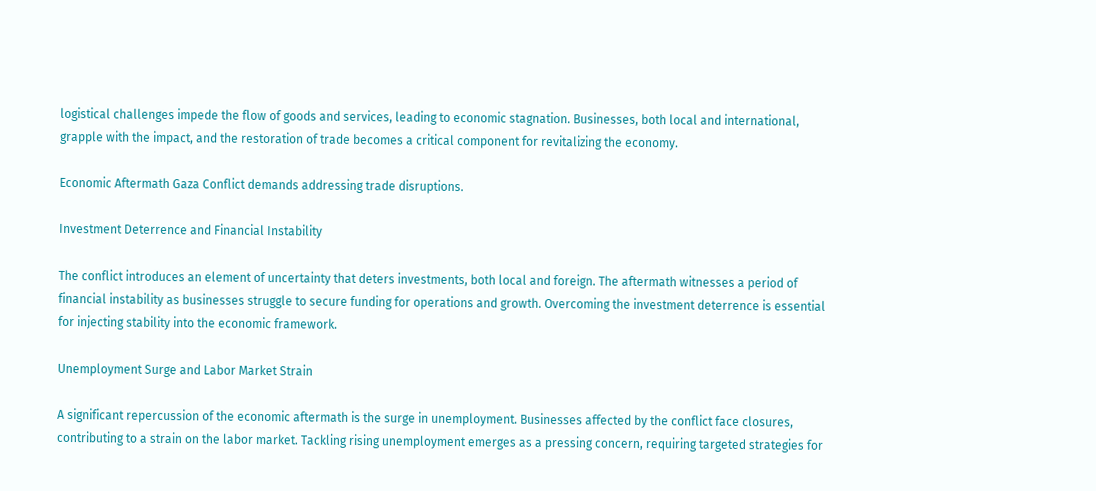logistical challenges impede the flow of goods and services, leading to economic stagnation. Businesses, both local and international, grapple with the impact, and the restoration of trade becomes a critical component for revitalizing the economy.

Economic Aftermath Gaza Conflict demands addressing trade disruptions.

Investment Deterrence and Financial Instability

The conflict introduces an element of uncertainty that deters investments, both local and foreign. The aftermath witnesses a period of financial instability as businesses struggle to secure funding for operations and growth. Overcoming the investment deterrence is essential for injecting stability into the economic framework.

Unemployment Surge and Labor Market Strain

A significant repercussion of the economic aftermath is the surge in unemployment. Businesses affected by the conflict face closures, contributing to a strain on the labor market. Tackling rising unemployment emerges as a pressing concern, requiring targeted strategies for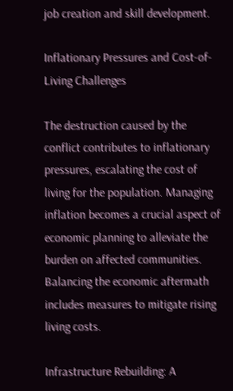job creation and skill development.

Inflationary Pressures and Cost-of-Living Challenges

The destruction caused by the conflict contributes to inflationary pressures, escalating the cost of living for the population. Managing inflation becomes a crucial aspect of economic planning to alleviate the burden on affected communities. Balancing the economic aftermath includes measures to mitigate rising living costs.

Infrastructure Rebuilding: A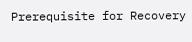Prerequisite for Recovery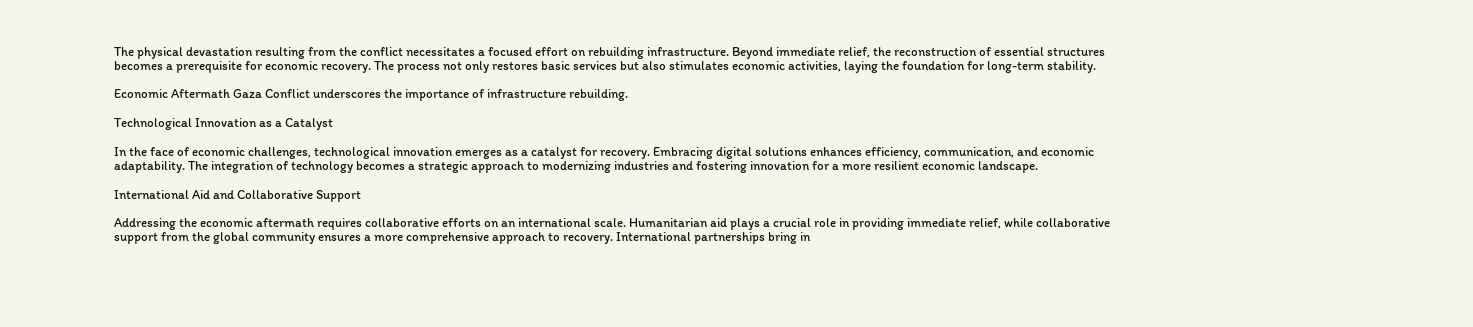The physical devastation resulting from the conflict necessitates a focused effort on rebuilding infrastructure. Beyond immediate relief, the reconstruction of essential structures becomes a prerequisite for economic recovery. The process not only restores basic services but also stimulates economic activities, laying the foundation for long-term stability.

Economic Aftermath Gaza Conflict underscores the importance of infrastructure rebuilding.

Technological Innovation as a Catalyst

In the face of economic challenges, technological innovation emerges as a catalyst for recovery. Embracing digital solutions enhances efficiency, communication, and economic adaptability. The integration of technology becomes a strategic approach to modernizing industries and fostering innovation for a more resilient economic landscape.

International Aid and Collaborative Support

Addressing the economic aftermath requires collaborative efforts on an international scale. Humanitarian aid plays a crucial role in providing immediate relief, while collaborative support from the global community ensures a more comprehensive approach to recovery. International partnerships bring in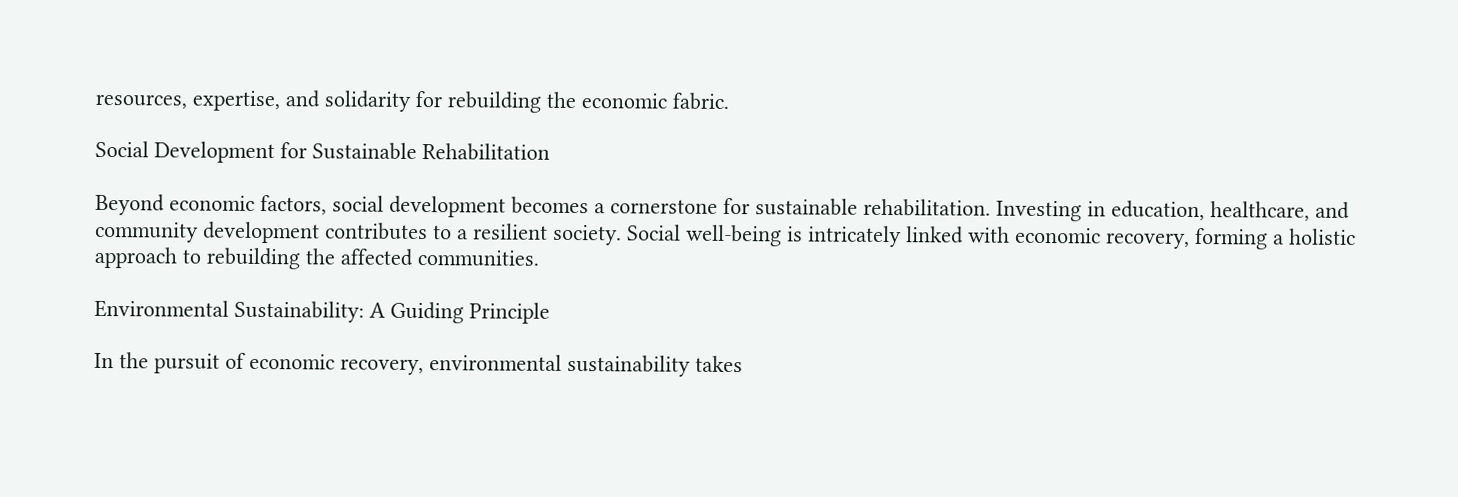resources, expertise, and solidarity for rebuilding the economic fabric.

Social Development for Sustainable Rehabilitation

Beyond economic factors, social development becomes a cornerstone for sustainable rehabilitation. Investing in education, healthcare, and community development contributes to a resilient society. Social well-being is intricately linked with economic recovery, forming a holistic approach to rebuilding the affected communities.

Environmental Sustainability: A Guiding Principle

In the pursuit of economic recovery, environmental sustainability takes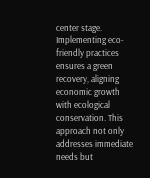center stage. Implementing eco-friendly practices ensures a green recovery, aligning economic growth with ecological conservation. This approach not only addresses immediate needs but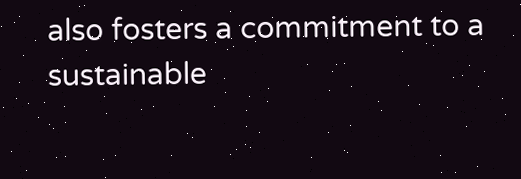also fosters a commitment to a sustainable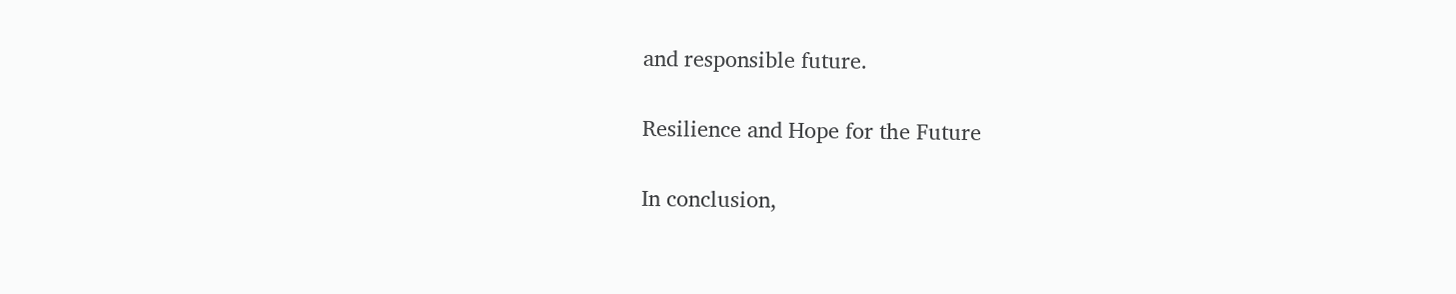and responsible future.

Resilience and Hope for the Future

In conclusion,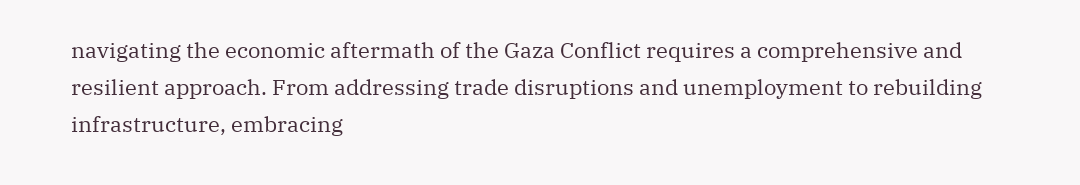navigating the economic aftermath of the Gaza Conflict requires a comprehensive and resilient approach. From addressing trade disruptions and unemployment to rebuilding infrastructure, embracing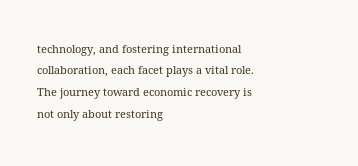technology, and fostering international collaboration, each facet plays a vital role. The journey toward economic recovery is not only about restoring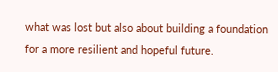what was lost but also about building a foundation for a more resilient and hopeful future.